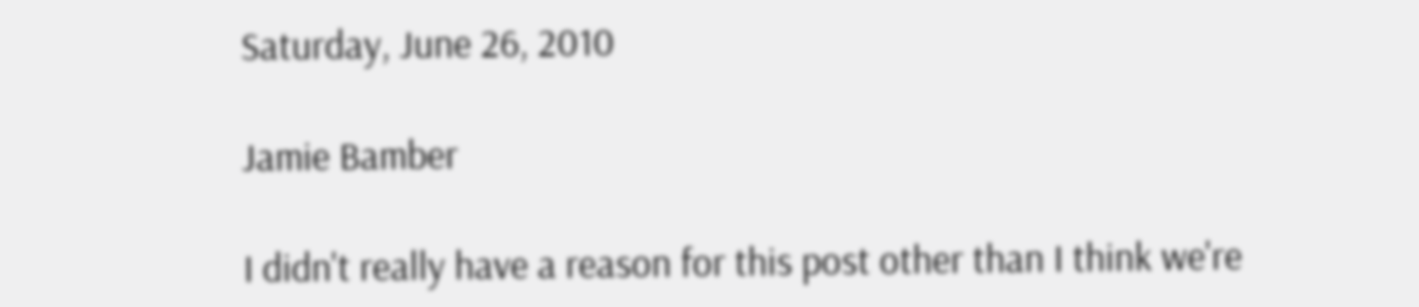Saturday, June 26, 2010

Jamie Bamber

I didn't really have a reason for this post other than I think we're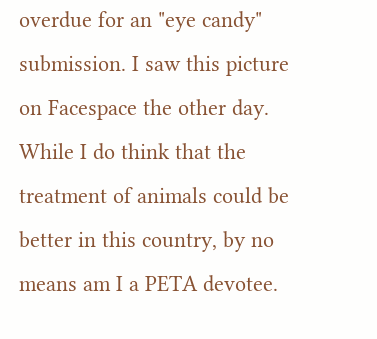overdue for an "eye candy" submission. I saw this picture on Facespace the other day. While I do think that the treatment of animals could be better in this country, by no means am I a PETA devotee.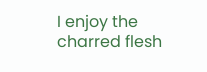I enjoy the charred flesh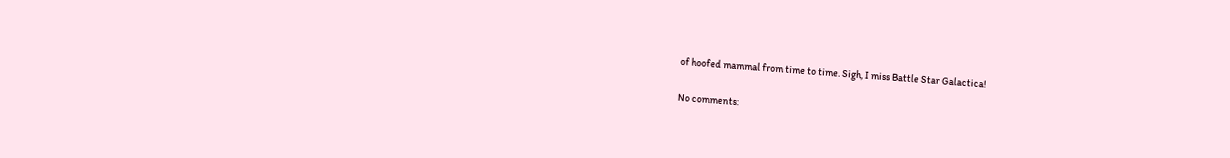of hoofed mammal from time to time. Sigh, I miss Battle Star Galactica!

No comments: